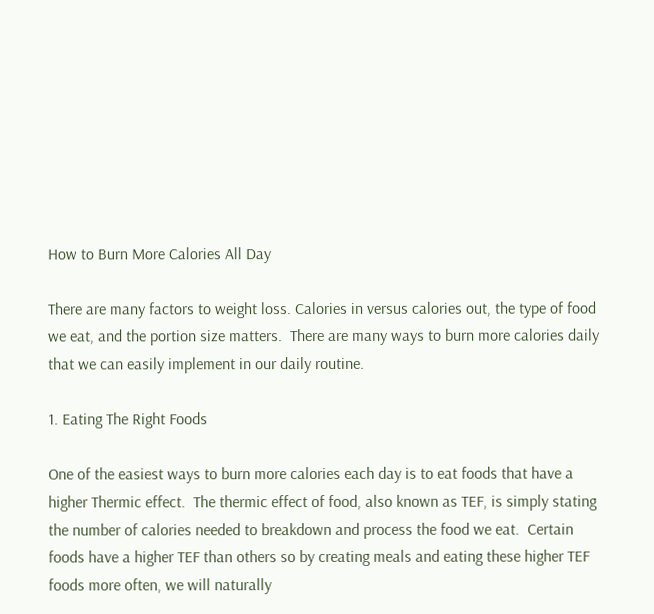How to Burn More Calories All Day

There are many factors to weight loss. Calories in versus calories out, the type of food we eat, and the portion size matters.  There are many ways to burn more calories daily that we can easily implement in our daily routine.

1. Eating The Right Foods

One of the easiest ways to burn more calories each day is to eat foods that have a higher Thermic effect.  The thermic effect of food, also known as TEF, is simply stating the number of calories needed to breakdown and process the food we eat.  Certain foods have a higher TEF than others so by creating meals and eating these higher TEF foods more often, we will naturally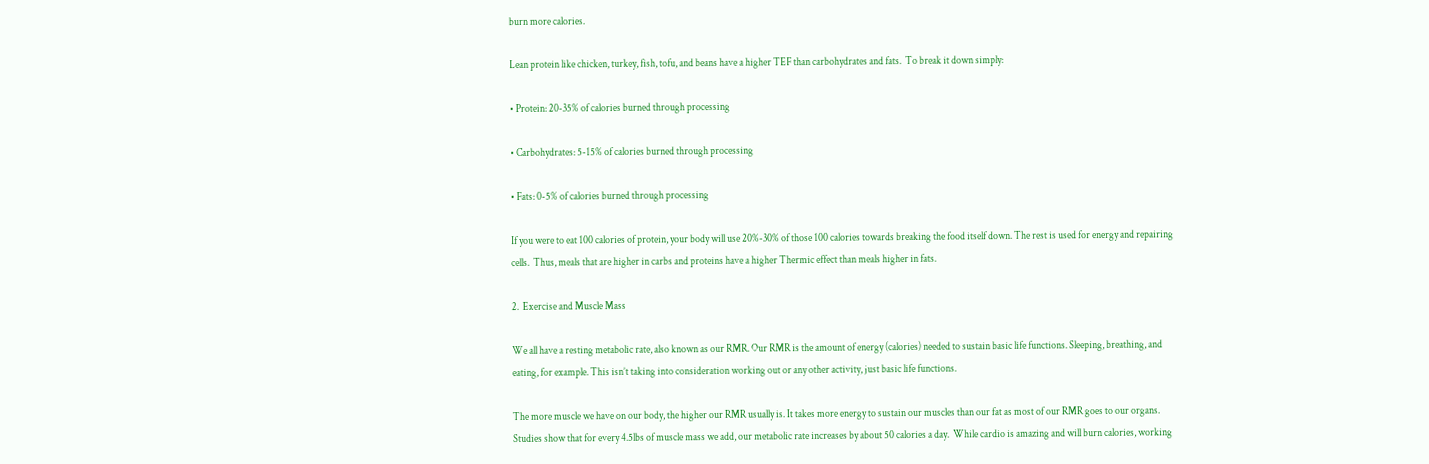burn more calories.

Lean protein like chicken, turkey, fish, tofu, and beans have a higher TEF than carbohydrates and fats.  To break it down simply:

• Protein: 20-35% of calories burned through processing

• Carbohydrates: 5-15% of calories burned through processing

• Fats: 0-5% of calories burned through processing

If you were to eat 100 calories of protein, your body will use 20%-30% of those 100 calories towards breaking the food itself down. The rest is used for energy and repairing cells.  Thus, meals that are higher in carbs and proteins have a higher Thermic effect than meals higher in fats.

2.  Exercise and Muscle Mass

We all have a resting metabolic rate, also known as our RMR. Our RMR is the amount of energy (calories) needed to sustain basic life functions. Sleeping, breathing, and eating, for example. This isn’t taking into consideration working out or any other activity, just basic life functions.

The more muscle we have on our body, the higher our RMR usually is. It takes more energy to sustain our muscles than our fat as most of our RMR goes to our organs. Studies show that for every 4.5lbs of muscle mass we add, our metabolic rate increases by about 50 calories a day.  While cardio is amazing and will burn calories, working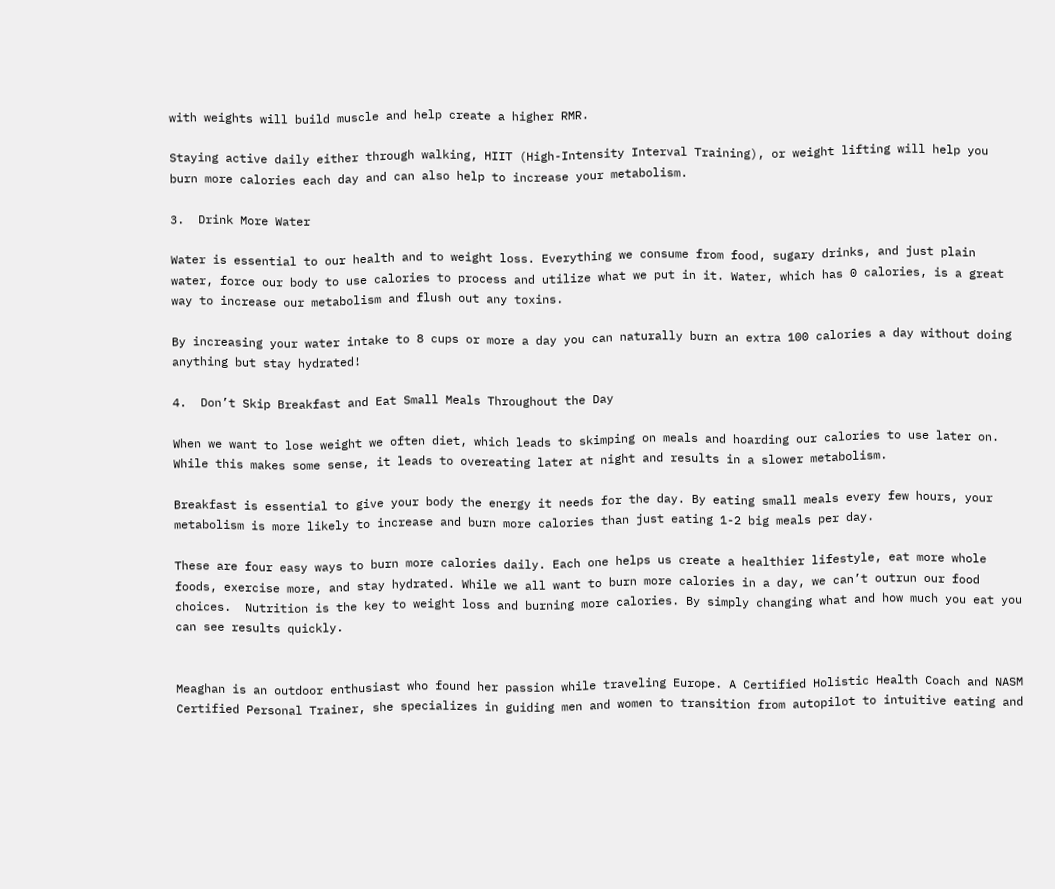with weights will build muscle and help create a higher RMR.

Staying active daily either through walking, HIIT (High-Intensity Interval Training), or weight lifting will help you burn more calories each day and can also help to increase your metabolism.

3.  Drink More Water

Water is essential to our health and to weight loss. Everything we consume from food, sugary drinks, and just plain water, force our body to use calories to process and utilize what we put in it. Water, which has 0 calories, is a great way to increase our metabolism and flush out any toxins.

By increasing your water intake to 8 cups or more a day you can naturally burn an extra 100 calories a day without doing anything but stay hydrated!

4.  Don’t Skip Breakfast and Eat Small Meals Throughout the Day

When we want to lose weight we often diet, which leads to skimping on meals and hoarding our calories to use later on.  While this makes some sense, it leads to overeating later at night and results in a slower metabolism.

Breakfast is essential to give your body the energy it needs for the day. By eating small meals every few hours, your metabolism is more likely to increase and burn more calories than just eating 1-2 big meals per day.

These are four easy ways to burn more calories daily. Each one helps us create a healthier lifestyle, eat more whole foods, exercise more, and stay hydrated. While we all want to burn more calories in a day, we can’t outrun our food choices.  Nutrition is the key to weight loss and burning more calories. By simply changing what and how much you eat you can see results quickly.


Meaghan is an outdoor enthusiast who found her passion while traveling Europe. A Certified Holistic Health Coach and NASM Certified Personal Trainer, she specializes in guiding men and women to transition from autopilot to intuitive eating and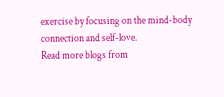exercise by focusing on the mind-body connection and self-love.
Read more blogs from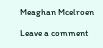Meaghan Mcelroen

Leave a comment